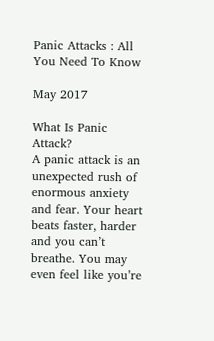Panic Attacks : All You Need To Know

May 2017

What Is Panic Attack?
A panic attack is an unexpected rush of enormous anxiety and fear. Your heart beats faster, harder and you can’t breathe. You may even feel like you’re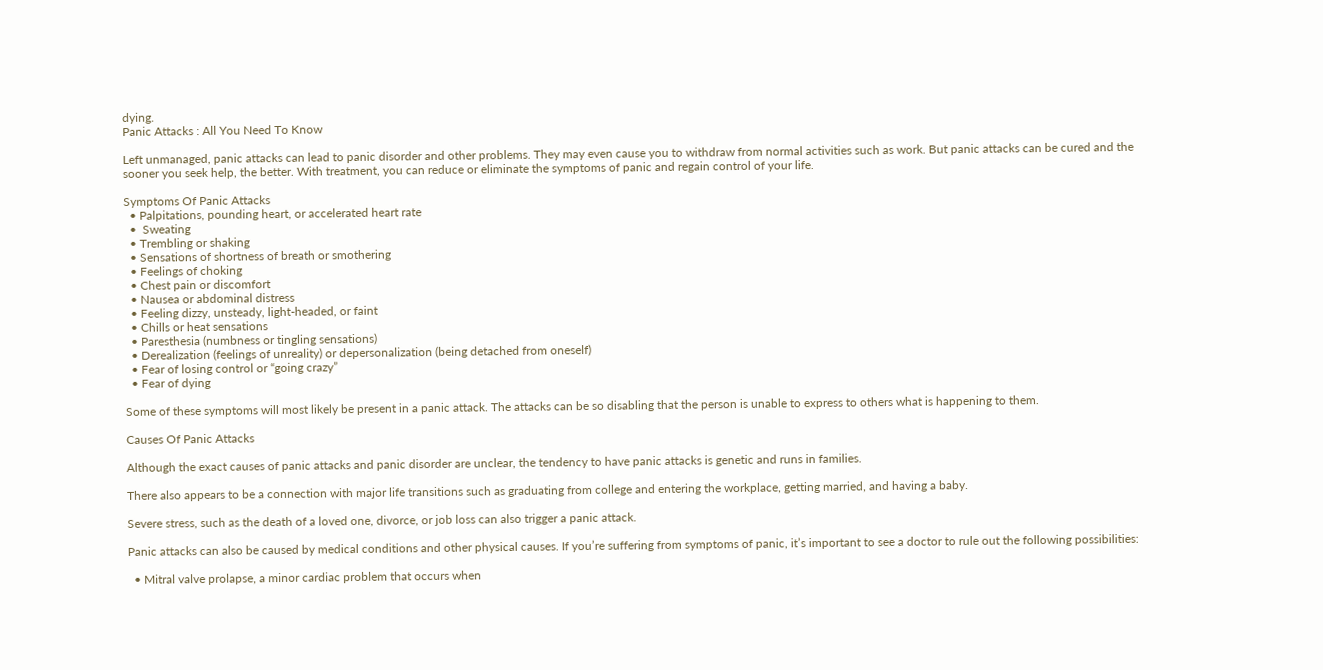dying.
Panic Attacks : All You Need To Know

Left unmanaged, panic attacks can lead to panic disorder and other problems. They may even cause you to withdraw from normal activities such as work. But panic attacks can be cured and the sooner you seek help, the better. With treatment, you can reduce or eliminate the symptoms of panic and regain control of your life.

Symptoms Of Panic Attacks
  • Palpitations, pounding heart, or accelerated heart rate
  •  Sweating
  • Trembling or shaking
  • Sensations of shortness of breath or smothering
  • Feelings of choking
  • Chest pain or discomfort
  • Nausea or abdominal distress
  • Feeling dizzy, unsteady, light-headed, or faint
  • Chills or heat sensations
  • Paresthesia (numbness or tingling sensations)
  • Derealization (feelings of unreality) or depersonalization (being detached from oneself)
  • Fear of losing control or “going crazy”
  • Fear of dying

Some of these symptoms will most likely be present in a panic attack. The attacks can be so disabling that the person is unable to express to others what is happening to them.

Causes Of Panic Attacks

Although the exact causes of panic attacks and panic disorder are unclear, the tendency to have panic attacks is genetic and runs in families.

There also appears to be a connection with major life transitions such as graduating from college and entering the workplace, getting married, and having a baby.

Severe stress, such as the death of a loved one, divorce, or job loss can also trigger a panic attack.

Panic attacks can also be caused by medical conditions and other physical causes. If you’re suffering from symptoms of panic, it’s important to see a doctor to rule out the following possibilities:

  • Mitral valve prolapse, a minor cardiac problem that occurs when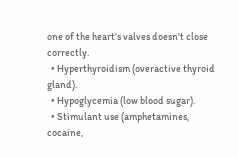one of the heart’s valves doesn't close correctly.
  • Hyperthyroidism (overactive thyroid gland).
  • Hypoglycemia (low blood sugar).
  • Stimulant use (amphetamines, cocaine,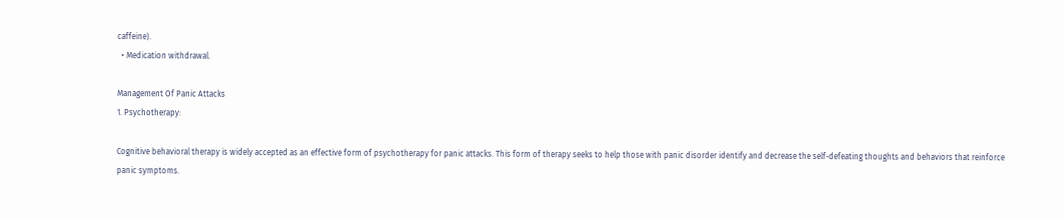caffeine).
  • Medication withdrawal.

Management Of Panic Attacks
1. Psychotherapy:

Cognitive behavioral therapy is widely accepted as an effective form of psychotherapy for panic attacks. This form of therapy seeks to help those with panic disorder identify and decrease the self-defeating thoughts and behaviors that reinforce panic symptoms.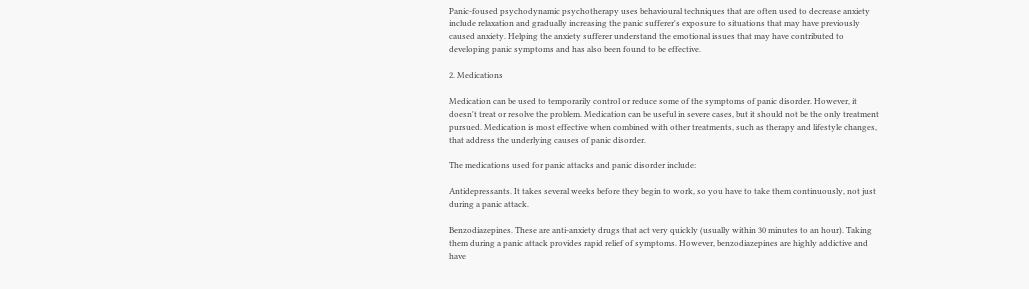Panic-foused psychodynamic psychotherapy uses behavioural techniques that are often used to decrease anxiety include relaxation and gradually increasing the panic sufferer's exposure to situations that may have previously caused anxiety. Helping the anxiety sufferer understand the emotional issues that may have contributed to developing panic symptoms and has also been found to be effective.

2. Medications

Medication can be used to temporarily control or reduce some of the symptoms of panic disorder. However, it doesn't treat or resolve the problem. Medication can be useful in severe cases, but it should not be the only treatment pursued. Medication is most effective when combined with other treatments, such as therapy and lifestyle changes, that address the underlying causes of panic disorder.

The medications used for panic attacks and panic disorder include:

Antidepressants. It takes several weeks before they begin to work, so you have to take them continuously, not just during a panic attack.

Benzodiazepines. These are anti-anxiety drugs that act very quickly (usually within 30 minutes to an hour). Taking them during a panic attack provides rapid relief of symptoms. However, benzodiazepines are highly addictive and have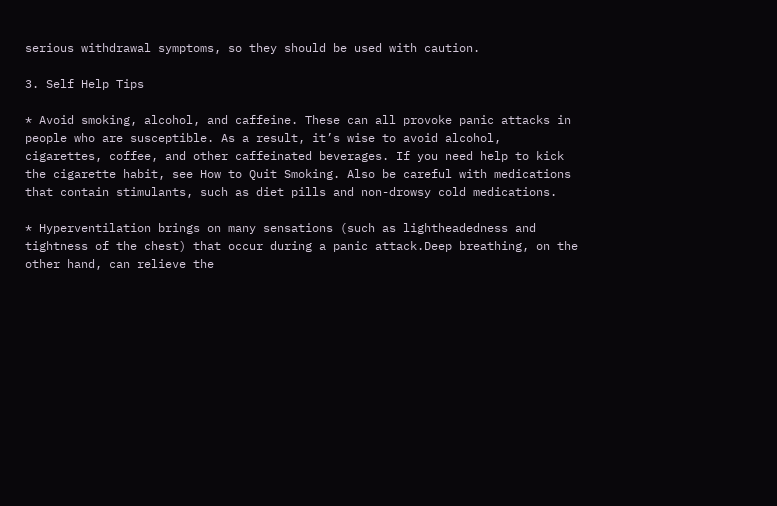serious withdrawal symptoms, so they should be used with caution.

3. Self Help Tips

* Avoid smoking, alcohol, and caffeine. These can all provoke panic attacks in people who are susceptible. As a result, it’s wise to avoid alcohol, cigarettes, coffee, and other caffeinated beverages. If you need help to kick the cigarette habit, see How to Quit Smoking. Also be careful with medications that contain stimulants, such as diet pills and non-drowsy cold medications.

* Hyperventilation brings on many sensations (such as lightheadedness and tightness of the chest) that occur during a panic attack.Deep breathing, on the other hand, can relieve the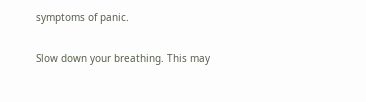symptoms of panic.

Slow down your breathing. This may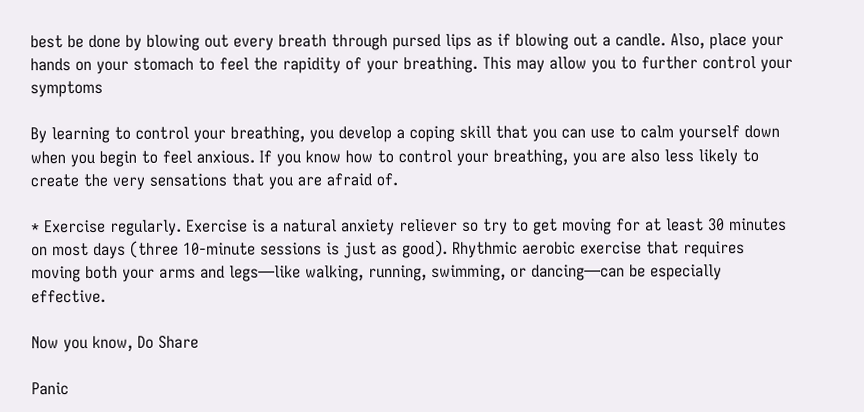best be done by blowing out every breath through pursed lips as if blowing out a candle. Also, place your hands on your stomach to feel the rapidity of your breathing. This may allow you to further control your symptoms

By learning to control your breathing, you develop a coping skill that you can use to calm yourself down when you begin to feel anxious. If you know how to control your breathing, you are also less likely to create the very sensations that you are afraid of.

* Exercise regularly. Exercise is a natural anxiety reliever so try to get moving for at least 30 minutes on most days (three 10-minute sessions is just as good). Rhythmic aerobic exercise that requires moving both your arms and legs—like walking, running, swimming, or dancing—can be especially effective.

Now you know, Do Share

Panic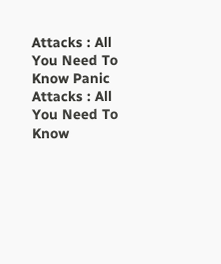Attacks : All You Need To Know Panic Attacks : All You Need To Know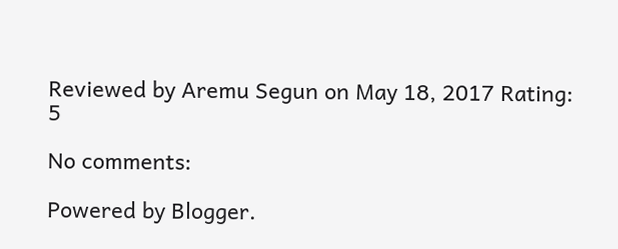Reviewed by Aremu Segun on May 18, 2017 Rating: 5

No comments:

Powered by Blogger.